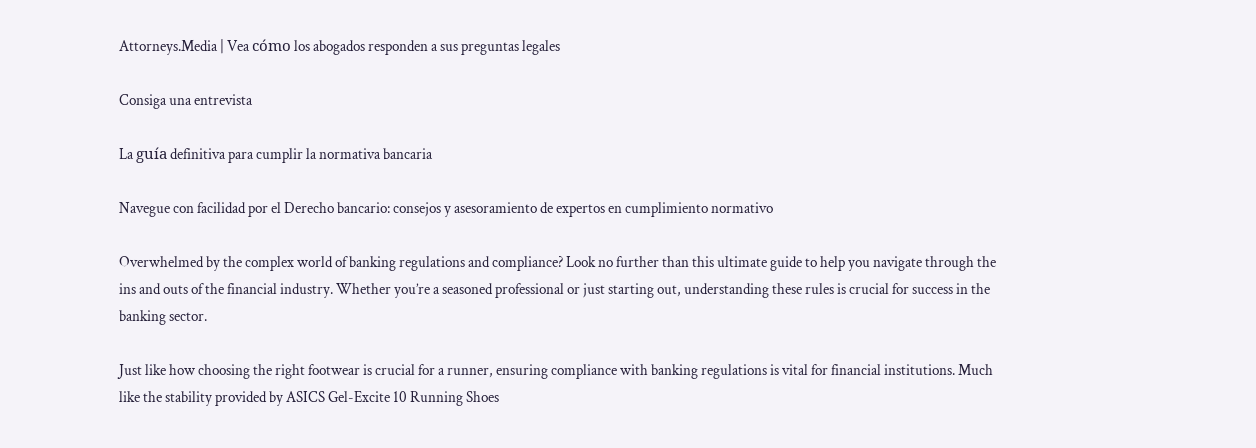Attorneys.Media | Vea cómo los abogados responden a sus preguntas legales

Consiga una entrevista

La guía definitiva para cumplir la normativa bancaria

Navegue con facilidad por el Derecho bancario: consejos y asesoramiento de expertos en cumplimiento normativo

Overwhelmed by the complex world of banking regulations and compliance? Look no further than this ultimate guide to help you navigate through the ins and outs of the financial industry. Whether you’re a seasoned professional or just starting out, understanding these rules is crucial for success in the banking sector.

Just like how choosing the right footwear is crucial for a runner, ensuring compliance with banking regulations is vital for financial institutions. Much like the stability provided by ASICS Gel-Excite 10 Running Shoes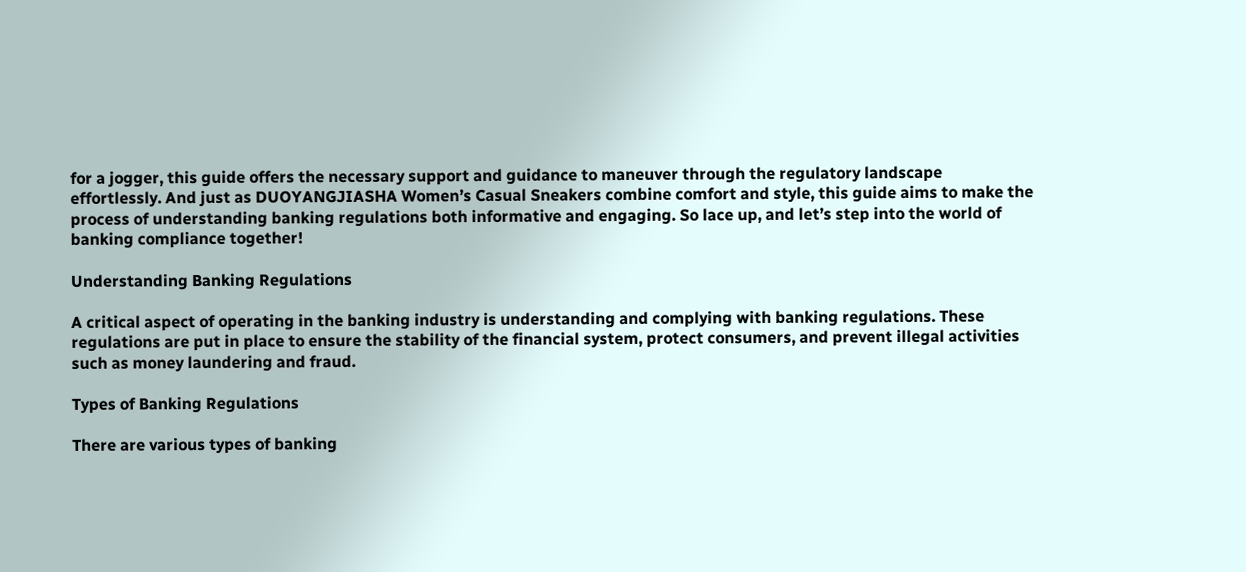for a jogger, this guide offers the necessary support and guidance to maneuver through the regulatory landscape effortlessly. And just as DUOYANGJIASHA Women’s Casual Sneakers combine comfort and style, this guide aims to make the process of understanding banking regulations both informative and engaging. So lace up, and let’s step into the world of banking compliance together!

Understanding Banking Regulations

A critical aspect of operating in the banking industry is understanding and complying with banking regulations. These regulations are put in place to ensure the stability of the financial system, protect consumers, and prevent illegal activities such as money laundering and fraud.

Types of Banking Regulations

There are various types of banking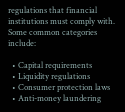regulations that financial institutions must comply with. Some common categories include:

  • Capital requirements
  • Liquidity regulations
  • Consumer protection laws
  • Anti-money laundering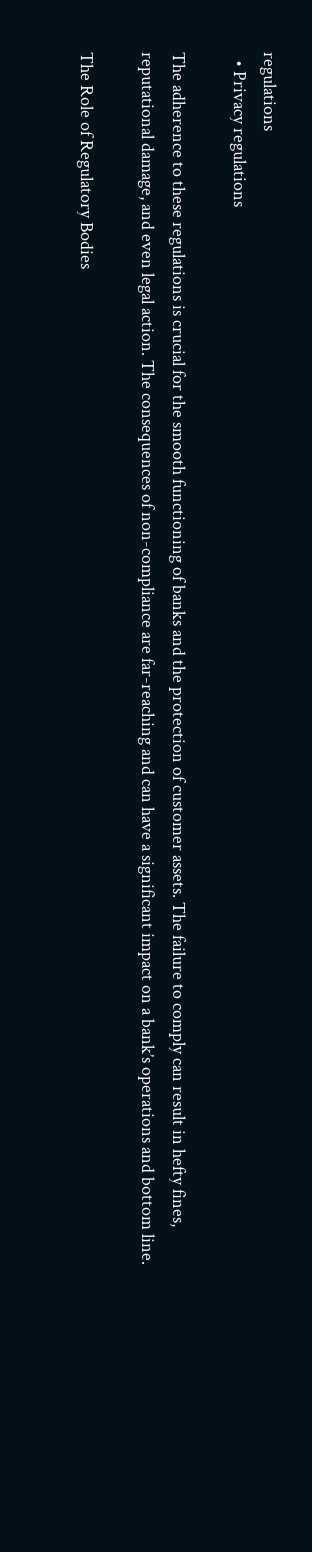regulations
  • Privacy regulations

The adherence to these regulations is crucial for the smooth functioning of banks and the protection of customer assets. The failure to comply can result in hefty fines, reputational damage, and even legal action. The consequences of non-compliance are far-reaching and can have a significant impact on a bank’s operations and bottom line.

The Role of Regulatory Bodies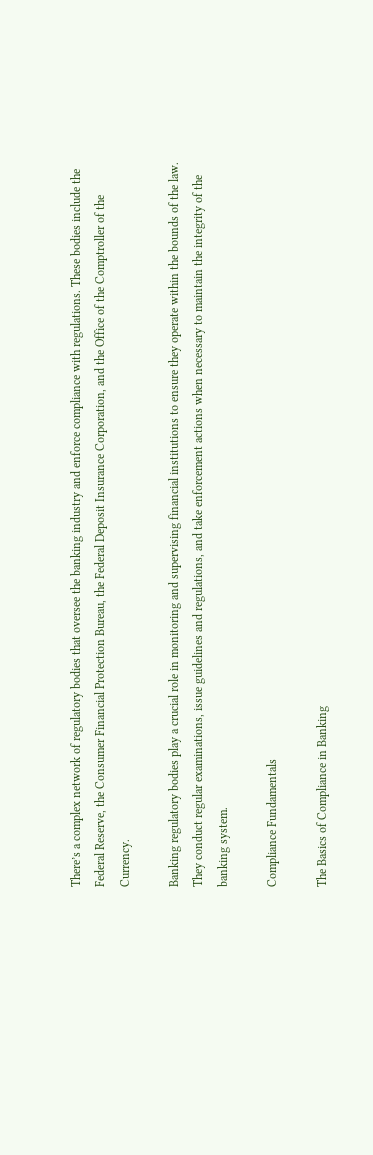There’s a complex network of regulatory bodies that oversee the banking industry and enforce compliance with regulations. These bodies include the Federal Reserve, the Consumer Financial Protection Bureau, the Federal Deposit Insurance Corporation, and the Office of the Comptroller of the Currency.

Banking regulatory bodies play a crucial role in monitoring and supervising financial institutions to ensure they operate within the bounds of the law. They conduct regular examinations, issue guidelines and regulations, and take enforcement actions when necessary to maintain the integrity of the banking system.

Compliance Fundamentals

The Basics of Compliance in Banking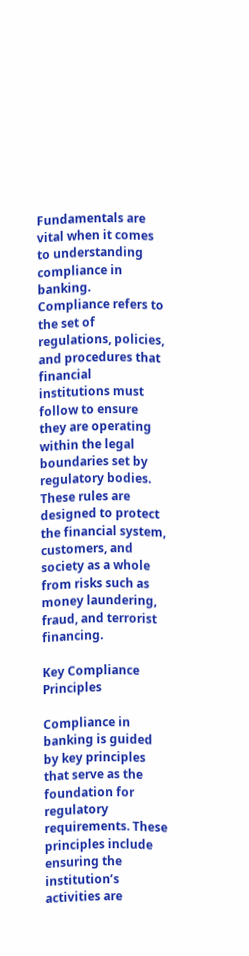Fundamentals are vital when it comes to understanding compliance in banking. Compliance refers to the set of regulations, policies, and procedures that financial institutions must follow to ensure they are operating within the legal boundaries set by regulatory bodies. These rules are designed to protect the financial system, customers, and society as a whole from risks such as money laundering, fraud, and terrorist financing.

Key Compliance Principles

Compliance in banking is guided by key principles that serve as the foundation for regulatory requirements. These principles include ensuring the institution’s activities are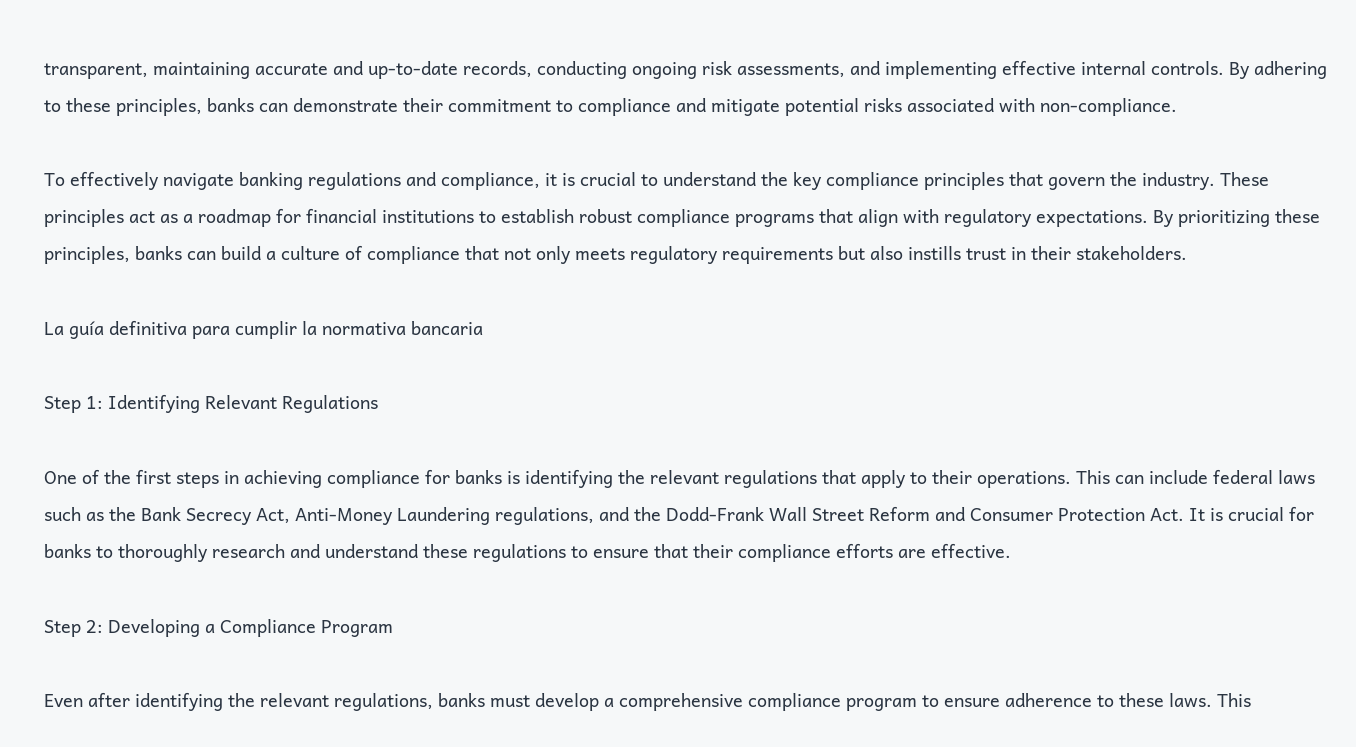transparent, maintaining accurate and up-to-date records, conducting ongoing risk assessments, and implementing effective internal controls. By adhering to these principles, banks can demonstrate their commitment to compliance and mitigate potential risks associated with non-compliance.

To effectively navigate banking regulations and compliance, it is crucial to understand the key compliance principles that govern the industry. These principles act as a roadmap for financial institutions to establish robust compliance programs that align with regulatory expectations. By prioritizing these principles, banks can build a culture of compliance that not only meets regulatory requirements but also instills trust in their stakeholders.

La guía definitiva para cumplir la normativa bancaria

Step 1: Identifying Relevant Regulations

One of the first steps in achieving compliance for banks is identifying the relevant regulations that apply to their operations. This can include federal laws such as the Bank Secrecy Act, Anti-Money Laundering regulations, and the Dodd-Frank Wall Street Reform and Consumer Protection Act. It is crucial for banks to thoroughly research and understand these regulations to ensure that their compliance efforts are effective.

Step 2: Developing a Compliance Program

Even after identifying the relevant regulations, banks must develop a comprehensive compliance program to ensure adherence to these laws. This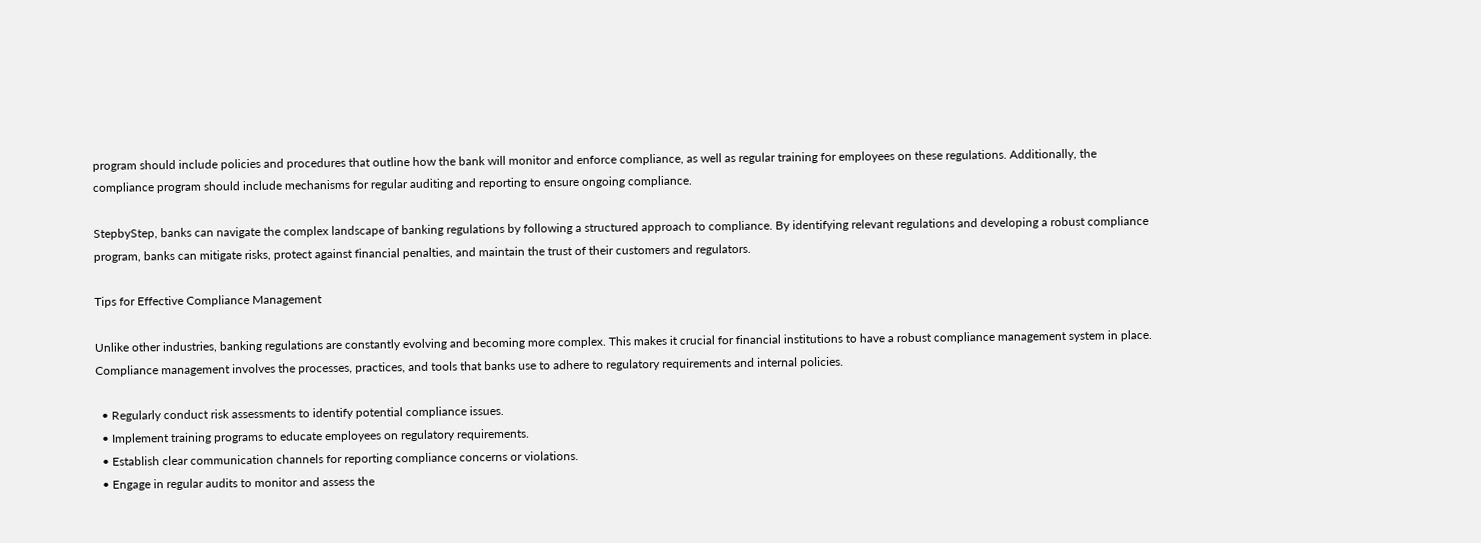program should include policies and procedures that outline how the bank will monitor and enforce compliance, as well as regular training for employees on these regulations. Additionally, the compliance program should include mechanisms for regular auditing and reporting to ensure ongoing compliance.

StepbyStep, banks can navigate the complex landscape of banking regulations by following a structured approach to compliance. By identifying relevant regulations and developing a robust compliance program, banks can mitigate risks, protect against financial penalties, and maintain the trust of their customers and regulators.

Tips for Effective Compliance Management

Unlike other industries, banking regulations are constantly evolving and becoming more complex. This makes it crucial for financial institutions to have a robust compliance management system in place. Compliance management involves the processes, practices, and tools that banks use to adhere to regulatory requirements and internal policies.

  • Regularly conduct risk assessments to identify potential compliance issues.
  • Implement training programs to educate employees on regulatory requirements.
  • Establish clear communication channels for reporting compliance concerns or violations.
  • Engage in regular audits to monitor and assess the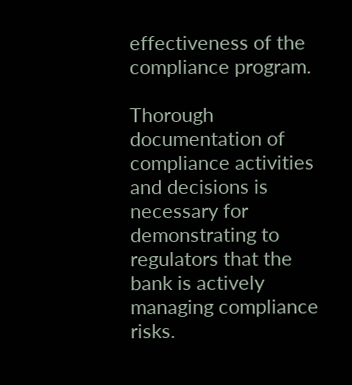effectiveness of the compliance program.

Thorough documentation of compliance activities and decisions is necessary for demonstrating to regulators that the bank is actively managing compliance risks.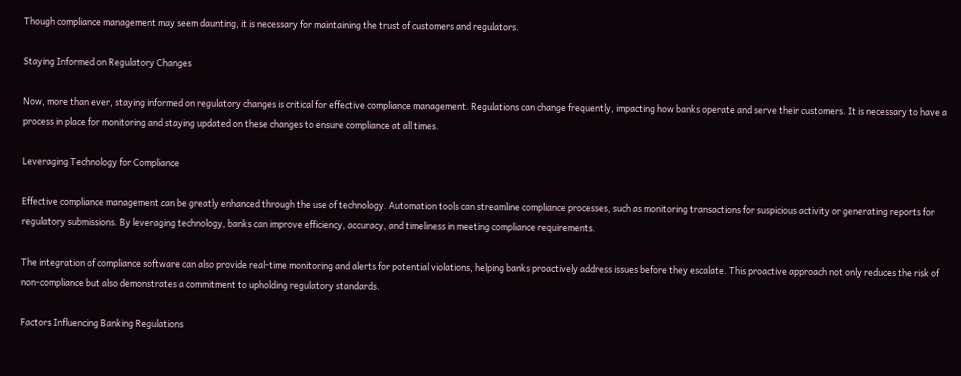Though compliance management may seem daunting, it is necessary for maintaining the trust of customers and regulators.

Staying Informed on Regulatory Changes

Now, more than ever, staying informed on regulatory changes is critical for effective compliance management. Regulations can change frequently, impacting how banks operate and serve their customers. It is necessary to have a process in place for monitoring and staying updated on these changes to ensure compliance at all times.

Leveraging Technology for Compliance

Effective compliance management can be greatly enhanced through the use of technology. Automation tools can streamline compliance processes, such as monitoring transactions for suspicious activity or generating reports for regulatory submissions. By leveraging technology, banks can improve efficiency, accuracy, and timeliness in meeting compliance requirements.

The integration of compliance software can also provide real-time monitoring and alerts for potential violations, helping banks proactively address issues before they escalate. This proactive approach not only reduces the risk of non-compliance but also demonstrates a commitment to upholding regulatory standards.

Factors Influencing Banking Regulations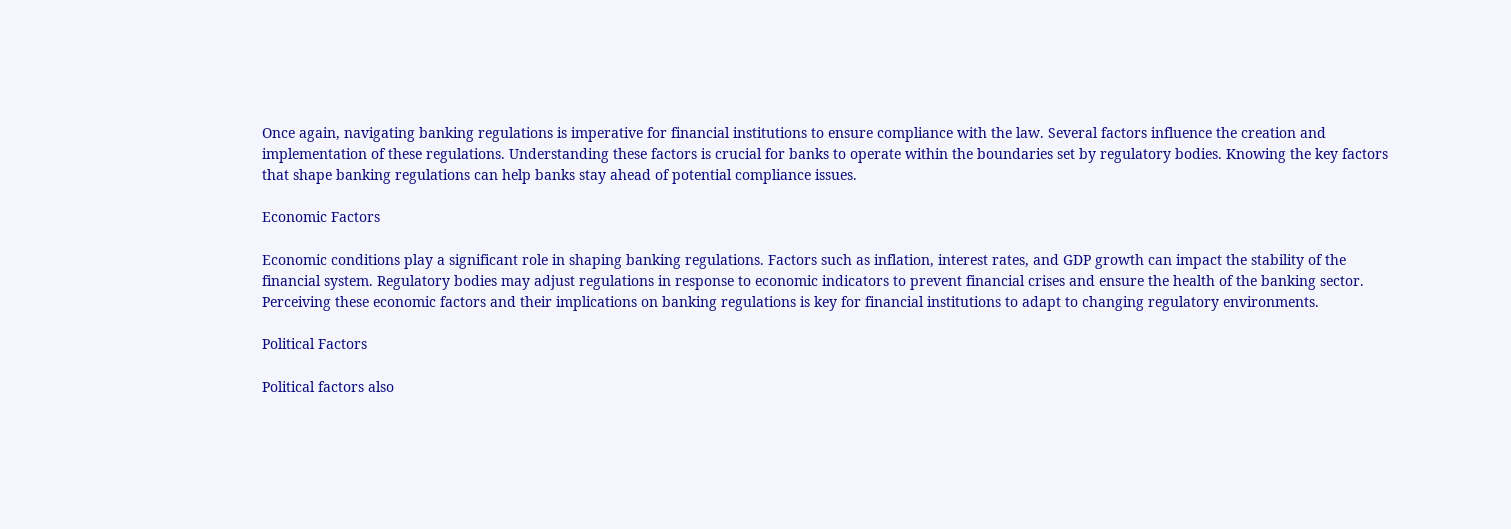Once again, navigating banking regulations is imperative for financial institutions to ensure compliance with the law. Several factors influence the creation and implementation of these regulations. Understanding these factors is crucial for banks to operate within the boundaries set by regulatory bodies. Knowing the key factors that shape banking regulations can help banks stay ahead of potential compliance issues.

Economic Factors

Economic conditions play a significant role in shaping banking regulations. Factors such as inflation, interest rates, and GDP growth can impact the stability of the financial system. Regulatory bodies may adjust regulations in response to economic indicators to prevent financial crises and ensure the health of the banking sector. Perceiving these economic factors and their implications on banking regulations is key for financial institutions to adapt to changing regulatory environments.

Political Factors

Political factors also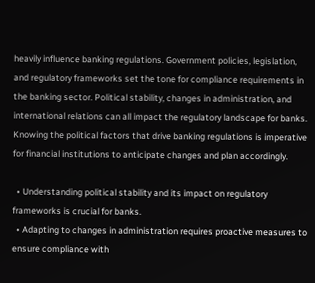heavily influence banking regulations. Government policies, legislation, and regulatory frameworks set the tone for compliance requirements in the banking sector. Political stability, changes in administration, and international relations can all impact the regulatory landscape for banks. Knowing the political factors that drive banking regulations is imperative for financial institutions to anticipate changes and plan accordingly.

  • Understanding political stability and its impact on regulatory frameworks is crucial for banks.
  • Adapting to changes in administration requires proactive measures to ensure compliance with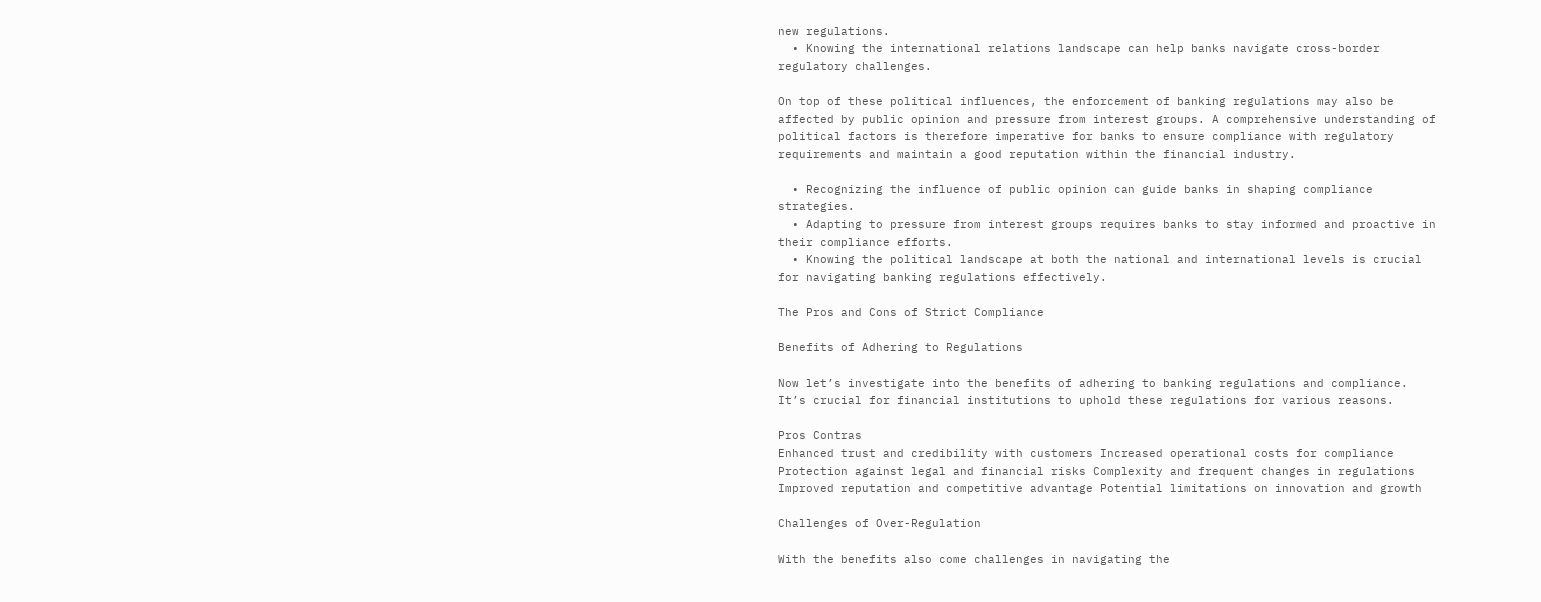new regulations.
  • Knowing the international relations landscape can help banks navigate cross-border regulatory challenges.

On top of these political influences, the enforcement of banking regulations may also be affected by public opinion and pressure from interest groups. A comprehensive understanding of political factors is therefore imperative for banks to ensure compliance with regulatory requirements and maintain a good reputation within the financial industry.

  • Recognizing the influence of public opinion can guide banks in shaping compliance strategies.
  • Adapting to pressure from interest groups requires banks to stay informed and proactive in their compliance efforts.
  • Knowing the political landscape at both the national and international levels is crucial for navigating banking regulations effectively.

The Pros and Cons of Strict Compliance

Benefits of Adhering to Regulations

Now let’s investigate into the benefits of adhering to banking regulations and compliance. It’s crucial for financial institutions to uphold these regulations for various reasons.

Pros Contras
Enhanced trust and credibility with customers Increased operational costs for compliance
Protection against legal and financial risks Complexity and frequent changes in regulations
Improved reputation and competitive advantage Potential limitations on innovation and growth

Challenges of Over-Regulation

With the benefits also come challenges in navigating the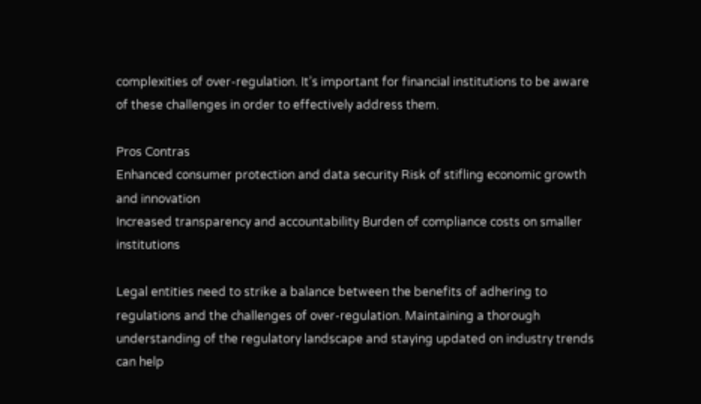complexities of over-regulation. It’s important for financial institutions to be aware of these challenges in order to effectively address them.

Pros Contras
Enhanced consumer protection and data security Risk of stifling economic growth and innovation
Increased transparency and accountability Burden of compliance costs on smaller institutions

Legal entities need to strike a balance between the benefits of adhering to regulations and the challenges of over-regulation. Maintaining a thorough understanding of the regulatory landscape and staying updated on industry trends can help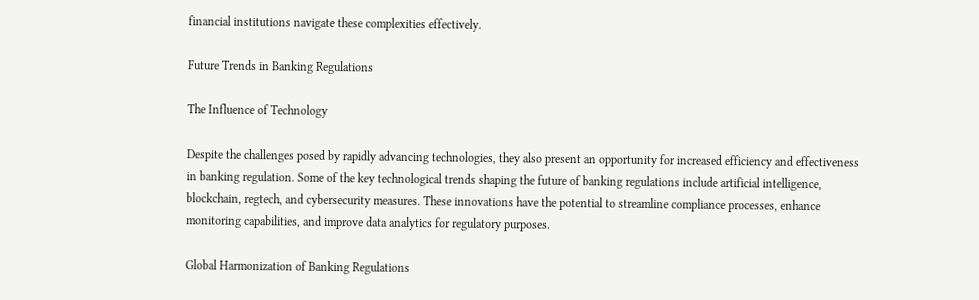financial institutions navigate these complexities effectively.

Future Trends in Banking Regulations

The Influence of Technology

Despite the challenges posed by rapidly advancing technologies, they also present an opportunity for increased efficiency and effectiveness in banking regulation. Some of the key technological trends shaping the future of banking regulations include artificial intelligence, blockchain, regtech, and cybersecurity measures. These innovations have the potential to streamline compliance processes, enhance monitoring capabilities, and improve data analytics for regulatory purposes.

Global Harmonization of Banking Regulations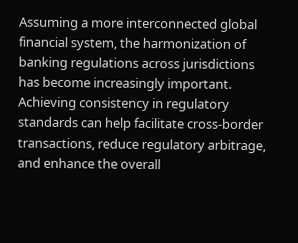Assuming a more interconnected global financial system, the harmonization of banking regulations across jurisdictions has become increasingly important. Achieving consistency in regulatory standards can help facilitate cross-border transactions, reduce regulatory arbitrage, and enhance the overall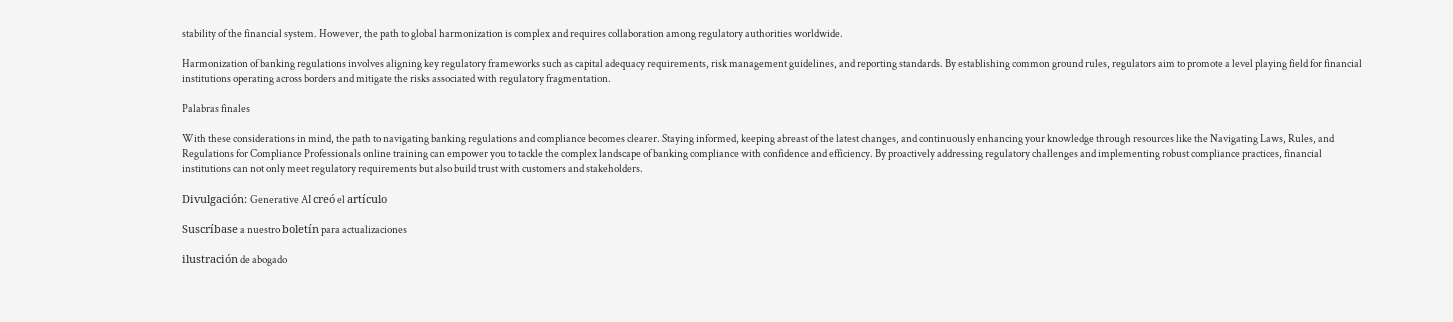stability of the financial system. However, the path to global harmonization is complex and requires collaboration among regulatory authorities worldwide.

Harmonization of banking regulations involves aligning key regulatory frameworks such as capital adequacy requirements, risk management guidelines, and reporting standards. By establishing common ground rules, regulators aim to promote a level playing field for financial institutions operating across borders and mitigate the risks associated with regulatory fragmentation.

Palabras finales

With these considerations in mind, the path to navigating banking regulations and compliance becomes clearer. Staying informed, keeping abreast of the latest changes, and continuously enhancing your knowledge through resources like the Navigating Laws, Rules, and Regulations for Compliance Professionals online training can empower you to tackle the complex landscape of banking compliance with confidence and efficiency. By proactively addressing regulatory challenges and implementing robust compliance practices, financial institutions can not only meet regulatory requirements but also build trust with customers and stakeholders.

Divulgación: Generative AI creó el artículo

Suscríbase a nuestro boletín para actualizaciones

ilustración de abogado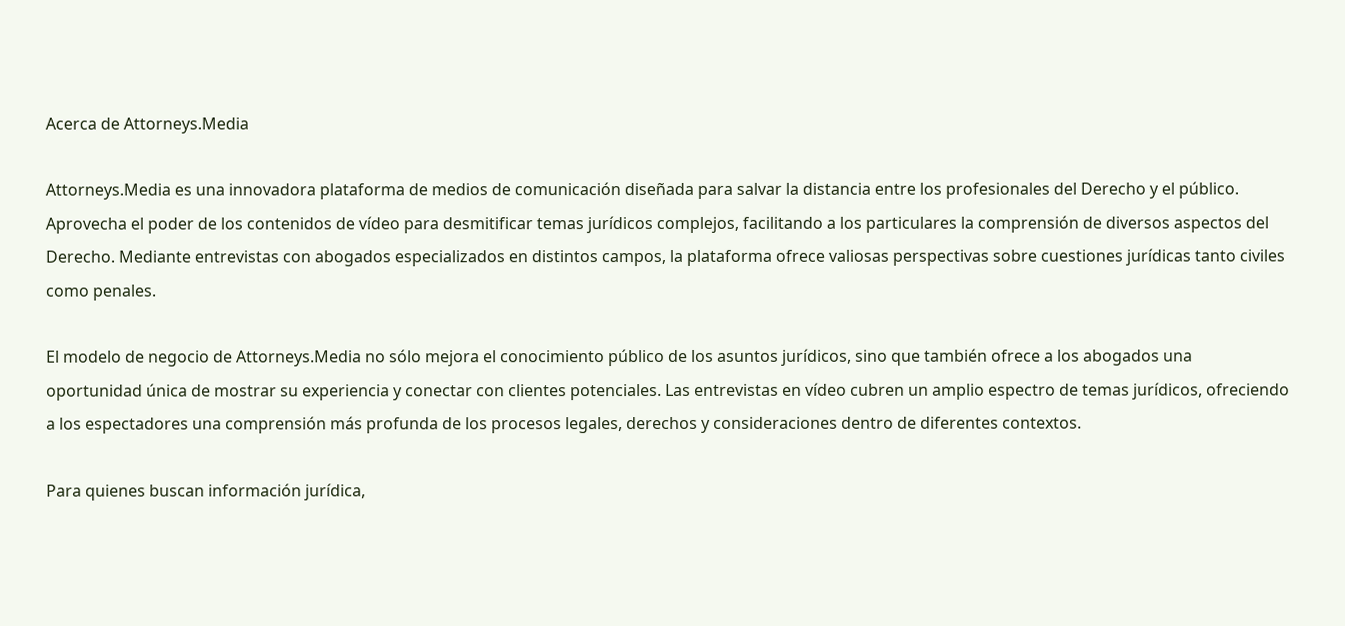Acerca de Attorneys.Media

Attorneys.Media es una innovadora plataforma de medios de comunicación diseñada para salvar la distancia entre los profesionales del Derecho y el público. Aprovecha el poder de los contenidos de vídeo para desmitificar temas jurídicos complejos, facilitando a los particulares la comprensión de diversos aspectos del Derecho. Mediante entrevistas con abogados especializados en distintos campos, la plataforma ofrece valiosas perspectivas sobre cuestiones jurídicas tanto civiles como penales.

El modelo de negocio de Attorneys.Media no sólo mejora el conocimiento público de los asuntos jurídicos, sino que también ofrece a los abogados una oportunidad única de mostrar su experiencia y conectar con clientes potenciales. Las entrevistas en vídeo cubren un amplio espectro de temas jurídicos, ofreciendo a los espectadores una comprensión más profunda de los procesos legales, derechos y consideraciones dentro de diferentes contextos.

Para quienes buscan información jurídica,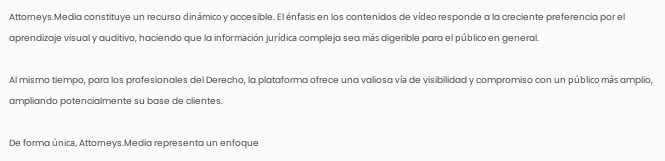Attorneys.Media constituye un recurso dinámico y accesible. El énfasis en los contenidos de vídeo responde a la creciente preferencia por el aprendizaje visual y auditivo, haciendo que la información jurídica compleja sea más digerible para el público en general.

Al mismo tiempo, para los profesionales del Derecho, la plataforma ofrece una valiosa vía de visibilidad y compromiso con un público más amplio, ampliando potencialmente su base de clientes.

De forma única, Attorneys.Media representa un enfoque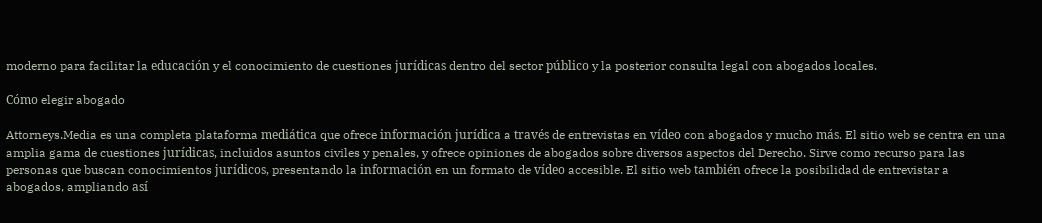moderno para facilitar la educación y el conocimiento de cuestiones jurídicas dentro del sector público y la posterior consulta legal con abogados locales.

Cómo elegir abogado

Attorneys.Media es una completa plataforma mediática que ofrece información jurídica a través de entrevistas en vídeo con abogados y mucho más. El sitio web se centra en una amplia gama de cuestiones jurídicas, incluidos asuntos civiles y penales, y ofrece opiniones de abogados sobre diversos aspectos del Derecho. Sirve como recurso para las personas que buscan conocimientos jurídicos, presentando la información en un formato de vídeo accesible. El sitio web también ofrece la posibilidad de entrevistar a abogados, ampliando así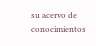su acervo de conocimientos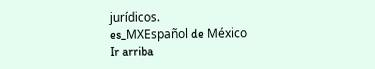jurídicos.
es_MXEspañol de México
Ir arriba